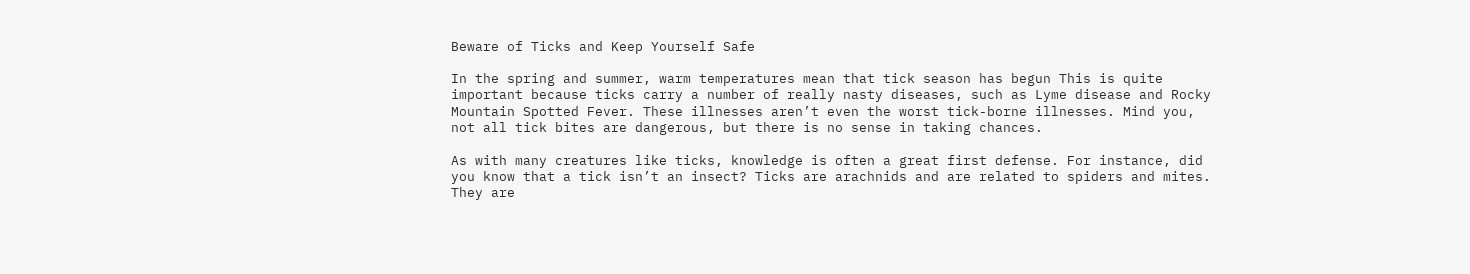Beware of Ticks and Keep Yourself Safe

In the spring and summer, warm temperatures mean that tick season has begun This is quite important because ticks carry a number of really nasty diseases, such as Lyme disease and Rocky Mountain Spotted Fever. These illnesses aren’t even the worst tick-borne illnesses. Mind you, not all tick bites are dangerous, but there is no sense in taking chances.

As with many creatures like ticks, knowledge is often a great first defense. For instance, did you know that a tick isn’t an insect? Ticks are arachnids and are related to spiders and mites. They are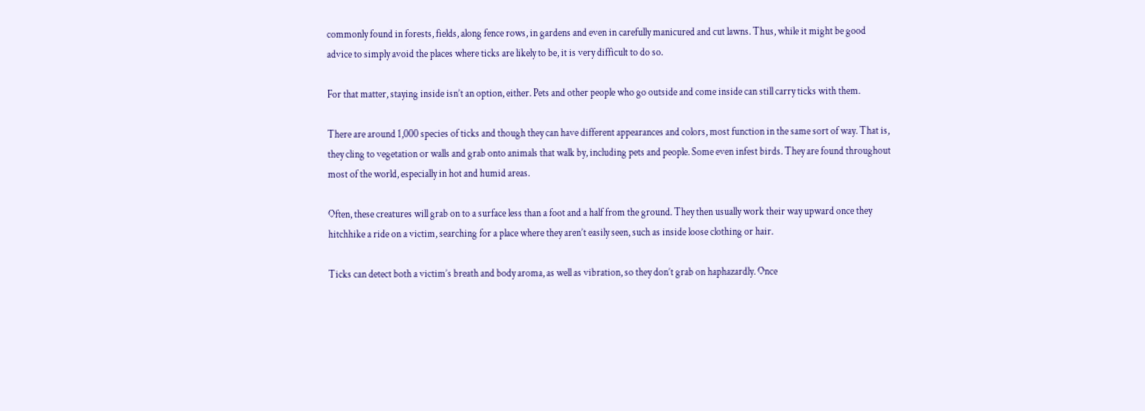commonly found in forests, fields, along fence rows, in gardens and even in carefully manicured and cut lawns. Thus, while it might be good advice to simply avoid the places where ticks are likely to be, it is very difficult to do so.

For that matter, staying inside isn’t an option, either. Pets and other people who go outside and come inside can still carry ticks with them.

There are around 1,000 species of ticks and though they can have different appearances and colors, most function in the same sort of way. That is, they cling to vegetation or walls and grab onto animals that walk by, including pets and people. Some even infest birds. They are found throughout most of the world, especially in hot and humid areas.

Often, these creatures will grab on to a surface less than a foot and a half from the ground. They then usually work their way upward once they hitchhike a ride on a victim, searching for a place where they aren’t easily seen, such as inside loose clothing or hair.

Ticks can detect both a victim’s breath and body aroma, as well as vibration, so they don’t grab on haphazardly. Once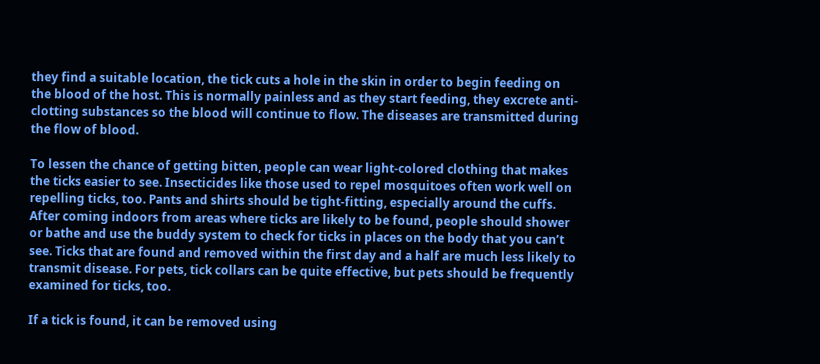they find a suitable location, the tick cuts a hole in the skin in order to begin feeding on the blood of the host. This is normally painless and as they start feeding, they excrete anti-clotting substances so the blood will continue to flow. The diseases are transmitted during the flow of blood.

To lessen the chance of getting bitten, people can wear light-colored clothing that makes the ticks easier to see. Insecticides like those used to repel mosquitoes often work well on repelling ticks, too. Pants and shirts should be tight-fitting, especially around the cuffs. After coming indoors from areas where ticks are likely to be found, people should shower or bathe and use the buddy system to check for ticks in places on the body that you can’t see. Ticks that are found and removed within the first day and a half are much less likely to transmit disease. For pets, tick collars can be quite effective, but pets should be frequently examined for ticks, too.

If a tick is found, it can be removed using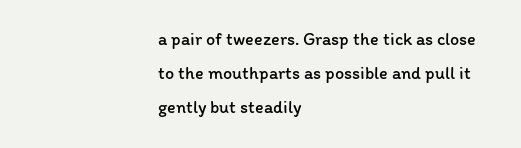a pair of tweezers. Grasp the tick as close to the mouthparts as possible and pull it gently but steadily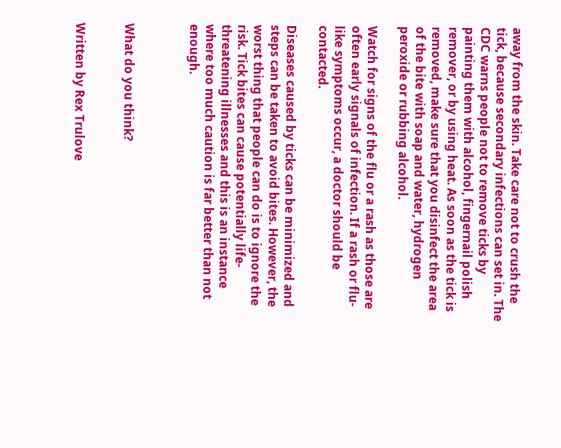away from the skin. Take care not to crush the tick, because secondary infections can set in. The CDC warns people not to remove ticks by painting them with alcohol, fingernail polish remover, or by using heat. As soon as the tick is removed, make sure that you disinfect the area of the bite with soap and water, hydrogen peroxide or rubbing alcohol.

Watch for signs of the flu or a rash as those are often early signals of infection. If a rash or flu-like symptoms occur, a doctor should be contacted.

Diseases caused by ticks can be minimized and steps can be taken to avoid bites. However, the worst thing that people can do is to ignore the risk. Tick bites can cause potentially life-threatening illnesses and this is an instance where too much caution is far better than not enough.



What do you think?


Written by Rex Trulove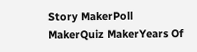Story MakerPoll MakerQuiz MakerYears Of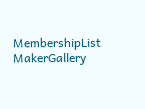MembershipList MakerGallery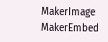MakerImage MakerEmbed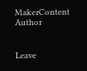MakerContent Author


Leave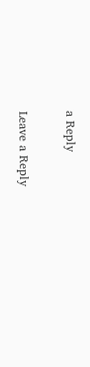a Reply

Leave a Reply